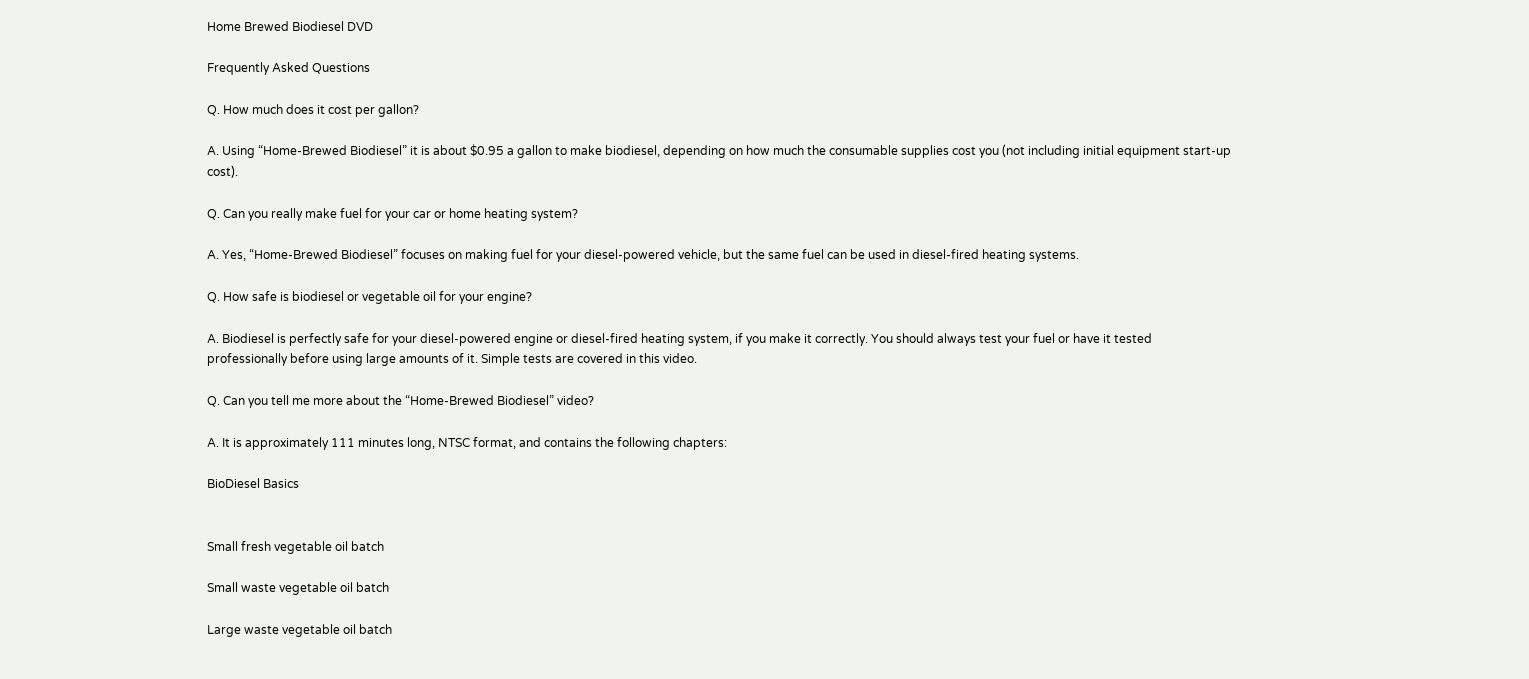Home Brewed Biodiesel DVD

Frequently Asked Questions

Q. How much does it cost per gallon?

A. Using “Home-Brewed Biodiesel” it is about $0.95 a gallon to make biodiesel, depending on how much the consumable supplies cost you (not including initial equipment start-up cost).

Q. Can you really make fuel for your car or home heating system?

A. Yes, “Home-Brewed Biodiesel” focuses on making fuel for your diesel-powered vehicle, but the same fuel can be used in diesel-fired heating systems.

Q. How safe is biodiesel or vegetable oil for your engine?

A. Biodiesel is perfectly safe for your diesel-powered engine or diesel-fired heating system, if you make it correctly. You should always test your fuel or have it tested professionally before using large amounts of it. Simple tests are covered in this video.

Q. Can you tell me more about the “Home-Brewed Biodiesel” video?

A. It is approximately 111 minutes long, NTSC format, and contains the following chapters:

BioDiesel Basics


Small fresh vegetable oil batch

Small waste vegetable oil batch

Large waste vegetable oil batch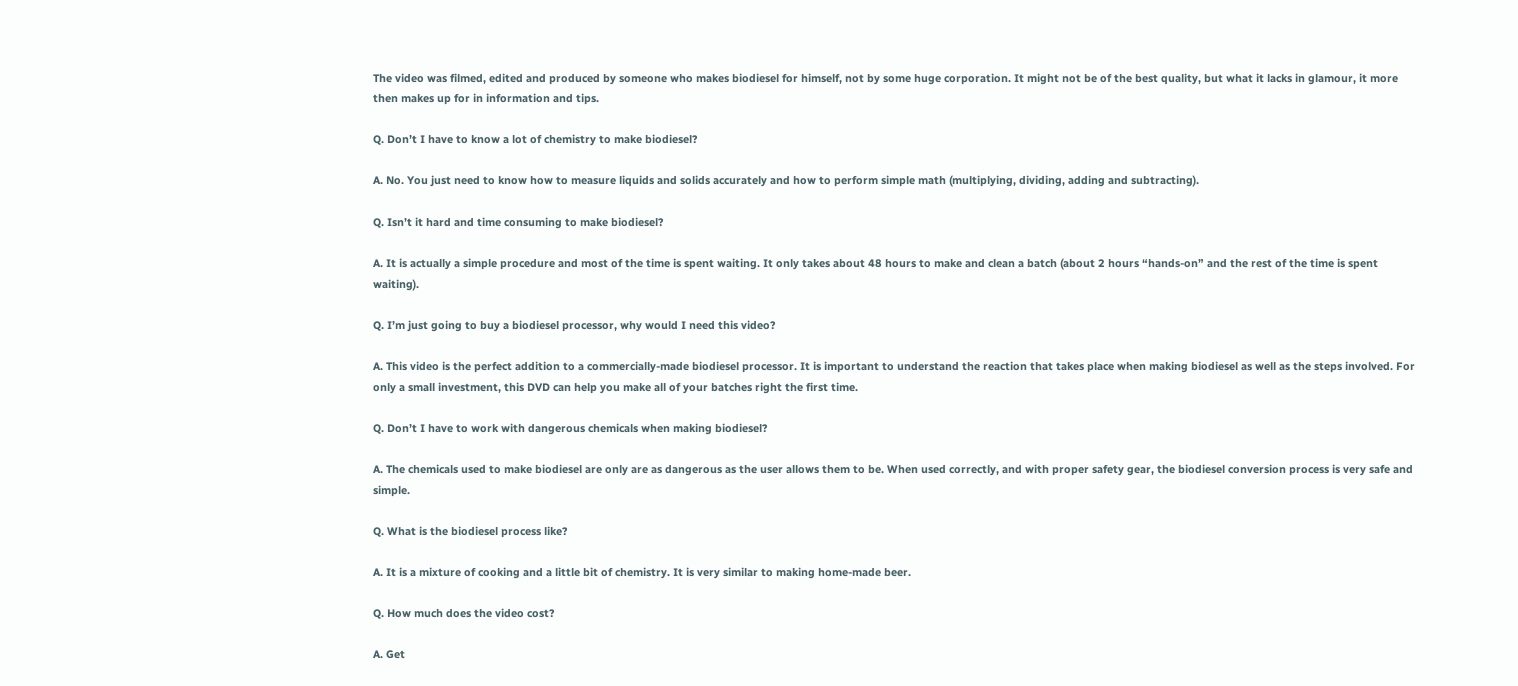The video was filmed, edited and produced by someone who makes biodiesel for himself, not by some huge corporation. It might not be of the best quality, but what it lacks in glamour, it more then makes up for in information and tips.

Q. Don’t I have to know a lot of chemistry to make biodiesel?

A. No. You just need to know how to measure liquids and solids accurately and how to perform simple math (multiplying, dividing, adding and subtracting).

Q. Isn’t it hard and time consuming to make biodiesel?

A. It is actually a simple procedure and most of the time is spent waiting. It only takes about 48 hours to make and clean a batch (about 2 hours “hands-on” and the rest of the time is spent waiting).

Q. I’m just going to buy a biodiesel processor, why would I need this video?

A. This video is the perfect addition to a commercially-made biodiesel processor. It is important to understand the reaction that takes place when making biodiesel as well as the steps involved. For only a small investment, this DVD can help you make all of your batches right the first time.

Q. Don’t I have to work with dangerous chemicals when making biodiesel?

A. The chemicals used to make biodiesel are only are as dangerous as the user allows them to be. When used correctly, and with proper safety gear, the biodiesel conversion process is very safe and simple.

Q. What is the biodiesel process like?

A. It is a mixture of cooking and a little bit of chemistry. It is very similar to making home-made beer.

Q. How much does the video cost?

A. Get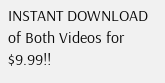INSTANT DOWNLOAD of Both Videos for $9.99!!